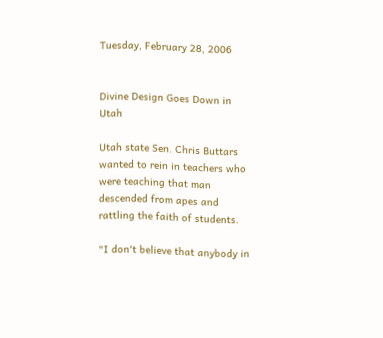Tuesday, February 28, 2006


Divine Design Goes Down in Utah

Utah state Sen. Chris Buttars wanted to rein in teachers who were teaching that man descended from apes and rattling the faith of students.

"I don't believe that anybody in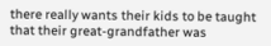there really wants their kids to be taught that their great-grandfather was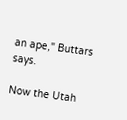an ape," Buttars says.

Now the Utah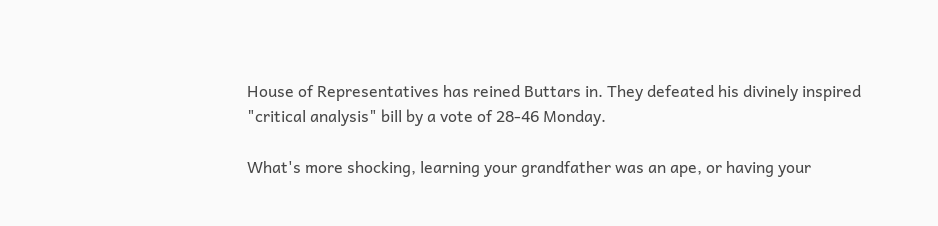House of Representatives has reined Buttars in. They defeated his divinely inspired "critical analysis" bill by a vote of 28-46 Monday.

What's more shocking, learning your grandfather was an ape, or having your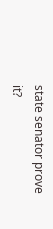state senator prove it?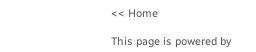<< Home

This page is powered by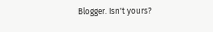Blogger. Isn't yours?